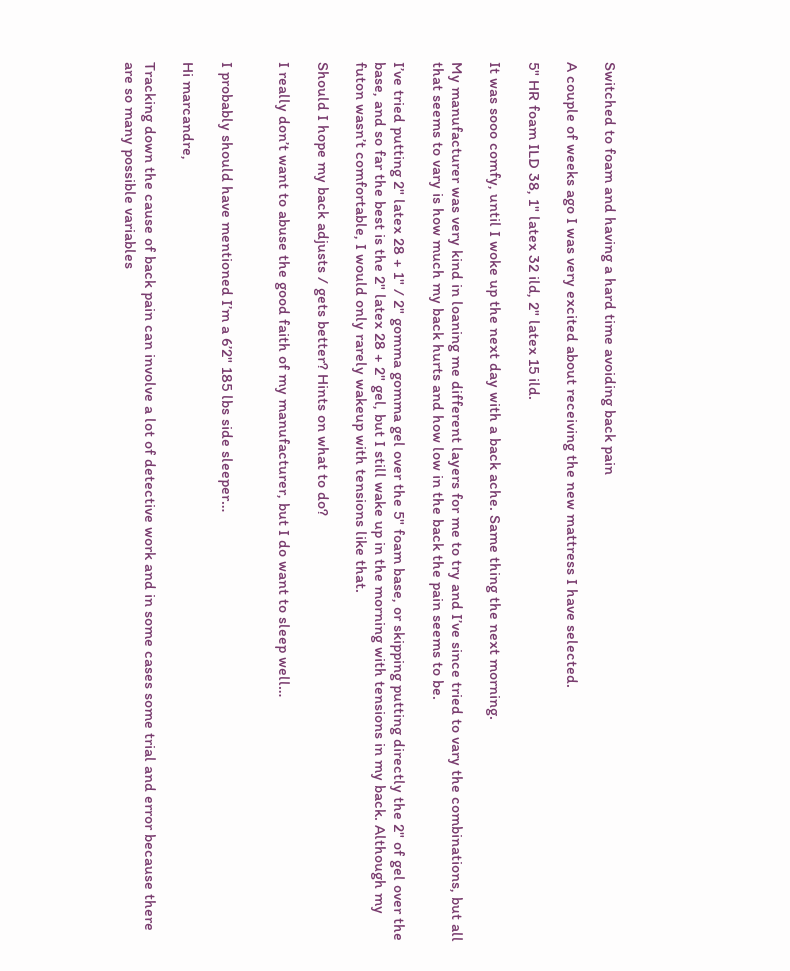Switched to foam and having a hard time avoiding back pain

A couple of weeks ago I was very excited about receiving the new mattress I have selected.

5" HR foam ILD 38, 1" latex 32 ild, 2" latex 15 ild.

It was sooo comfy, until I woke up the next day with a back ache. Same thing the next morning.

My manufacturer was very kind in loaning me different layers for me to try and I’ve since tried to vary the combinations, but all that seems to vary is how much my back hurts and how low in the back the pain seems to be.

I’ve tried putting 2" latex 28 + 1" / 2" gomma gomma gel over the 5" foam base, or skipping putting directly the 2" of gel over the base, and so far the best is the 2" latex 28 + 2" gel, but I still wake up in the morning with tensions in my back. Although my futon wasn’t comfortable, I would only rarely wakeup with tensions like that.

Should I hope my back adjusts / gets better? Hints on what to do?

I really don’t want to abuse the good faith of my manufacturer, but I do want to sleep well…


I probably should have mentioned I’m a 6’2" 185 lbs side sleeper…

Hi marcandre,

Tracking down the cause of back pain can involve a lot of detective work and in some cases some trial and error because there are so many possible variables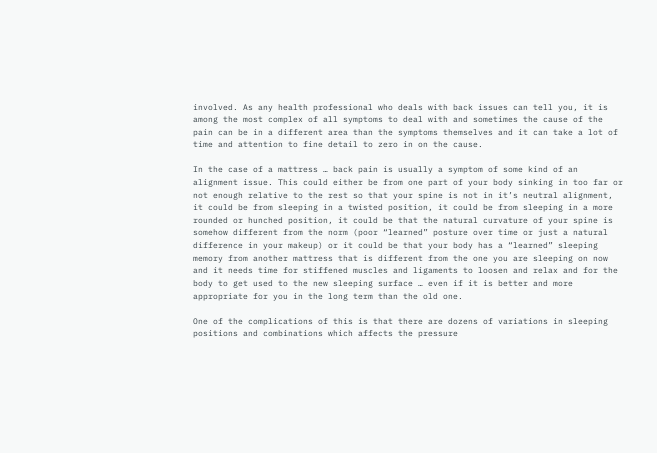involved. As any health professional who deals with back issues can tell you, it is among the most complex of all symptoms to deal with and sometimes the cause of the pain can be in a different area than the symptoms themselves and it can take a lot of time and attention to fine detail to zero in on the cause.

In the case of a mattress … back pain is usually a symptom of some kind of an alignment issue. This could either be from one part of your body sinking in too far or not enough relative to the rest so that your spine is not in it’s neutral alignment, it could be from sleeping in a twisted position, it could be from sleeping in a more rounded or hunched position, it could be that the natural curvature of your spine is somehow different from the norm (poor “learned” posture over time or just a natural difference in your makeup) or it could be that your body has a “learned” sleeping memory from another mattress that is different from the one you are sleeping on now and it needs time for stiffened muscles and ligaments to loosen and relax and for the body to get used to the new sleeping surface … even if it is better and more appropriate for you in the long term than the old one.

One of the complications of this is that there are dozens of variations in sleeping positions and combinations which affects the pressure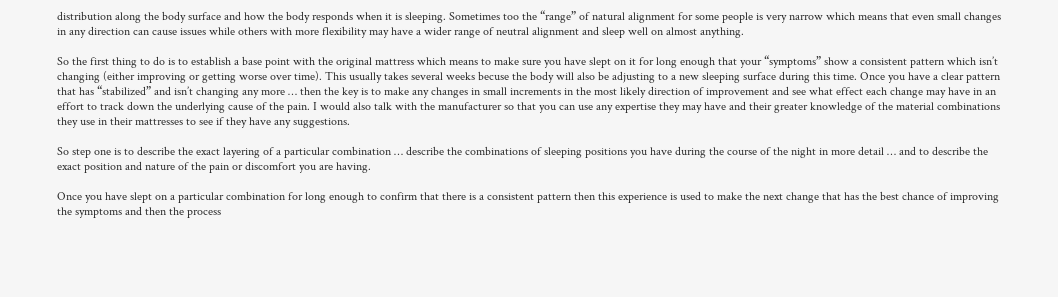distribution along the body surface and how the body responds when it is sleeping. Sometimes too the “range” of natural alignment for some people is very narrow which means that even small changes in any direction can cause issues while others with more flexibility may have a wider range of neutral alignment and sleep well on almost anything.

So the first thing to do is to establish a base point with the original mattress which means to make sure you have slept on it for long enough that your “symptoms” show a consistent pattern which isn’t changing (either improving or getting worse over time). This usually takes several weeks becuse the body will also be adjusting to a new sleeping surface during this time. Once you have a clear pattern that has “stabilized” and isn’t changing any more … then the key is to make any changes in small increments in the most likely direction of improvement and see what effect each change may have in an effort to track down the underlying cause of the pain. I would also talk with the manufacturer so that you can use any expertise they may have and their greater knowledge of the material combinations they use in their mattresses to see if they have any suggestions.

So step one is to describe the exact layering of a particular combination … describe the combinations of sleeping positions you have during the course of the night in more detail … and to describe the exact position and nature of the pain or discomfort you are having.

Once you have slept on a particular combination for long enough to confirm that there is a consistent pattern then this experience is used to make the next change that has the best chance of improving the symptoms and then the process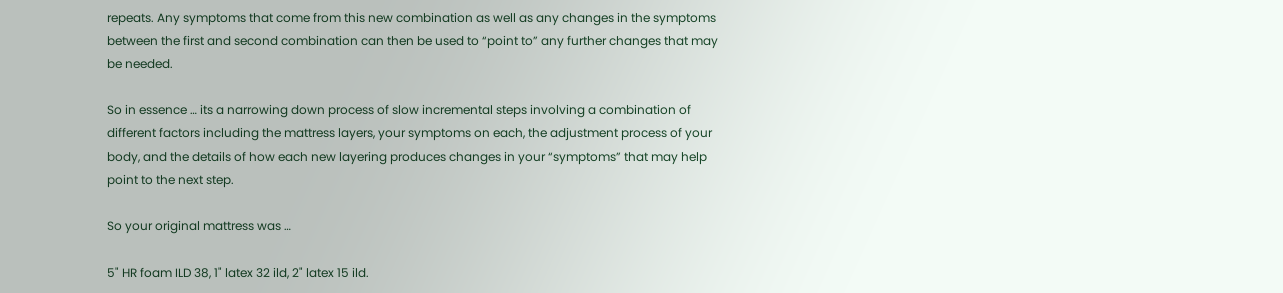repeats. Any symptoms that come from this new combination as well as any changes in the symptoms between the first and second combination can then be used to “point to” any further changes that may be needed.

So in essence … its a narrowing down process of slow incremental steps involving a combination of different factors including the mattress layers, your symptoms on each, the adjustment process of your body, and the details of how each new layering produces changes in your “symptoms” that may help point to the next step.

So your original mattress was …

5" HR foam ILD 38, 1" latex 32 ild, 2" latex 15 ild.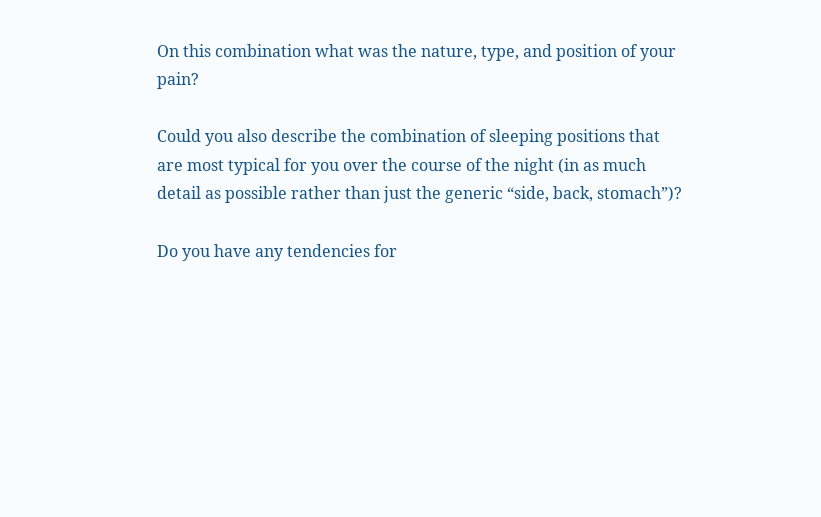On this combination what was the nature, type, and position of your pain?

Could you also describe the combination of sleeping positions that are most typical for you over the course of the night (in as much detail as possible rather than just the generic “side, back, stomach”)?

Do you have any tendencies for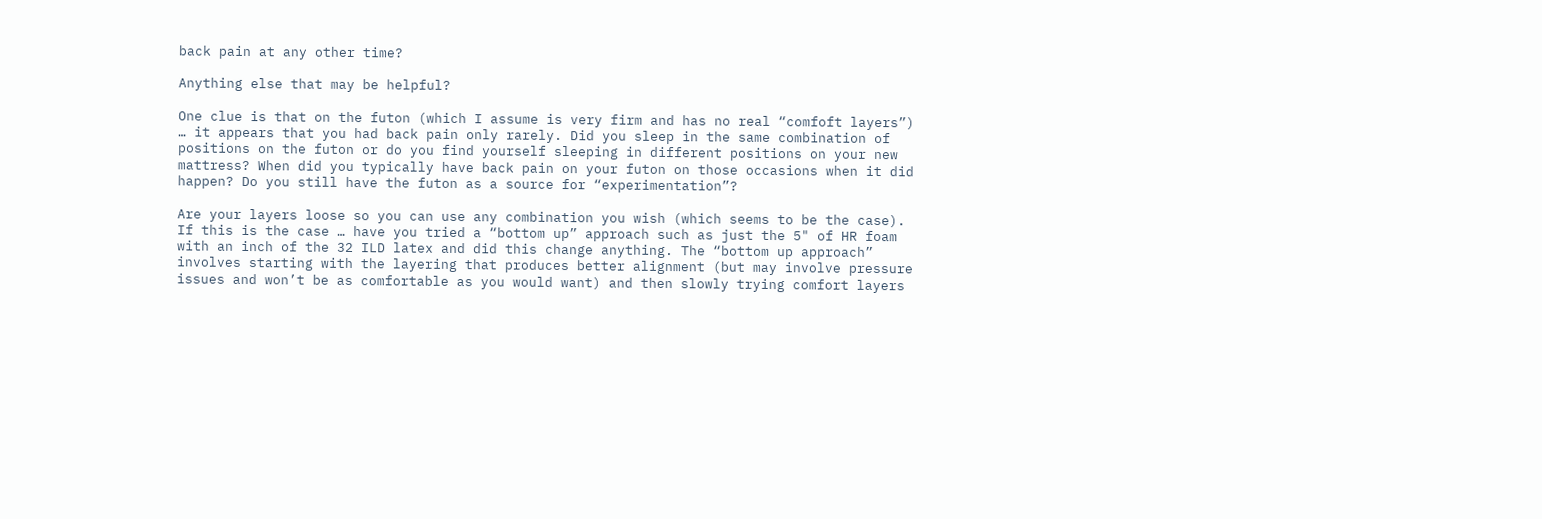back pain at any other time?

Anything else that may be helpful?

One clue is that on the futon (which I assume is very firm and has no real “comfoft layers”) … it appears that you had back pain only rarely. Did you sleep in the same combination of positions on the futon or do you find yourself sleeping in different positions on your new mattress? When did you typically have back pain on your futon on those occasions when it did happen? Do you still have the futon as a source for “experimentation”?

Are your layers loose so you can use any combination you wish (which seems to be the case). If this is the case … have you tried a “bottom up” approach such as just the 5" of HR foam with an inch of the 32 ILD latex and did this change anything. The “bottom up approach” involves starting with the layering that produces better alignment (but may involve pressure issues and won’t be as comfortable as you would want) and then slowly trying comfort layers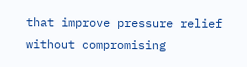that improve pressure relief without compromising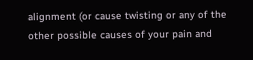alignment (or cause twisting or any of the other possible causes of your pain and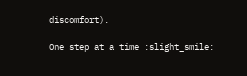discomfort).

One step at a time :slight_smile: